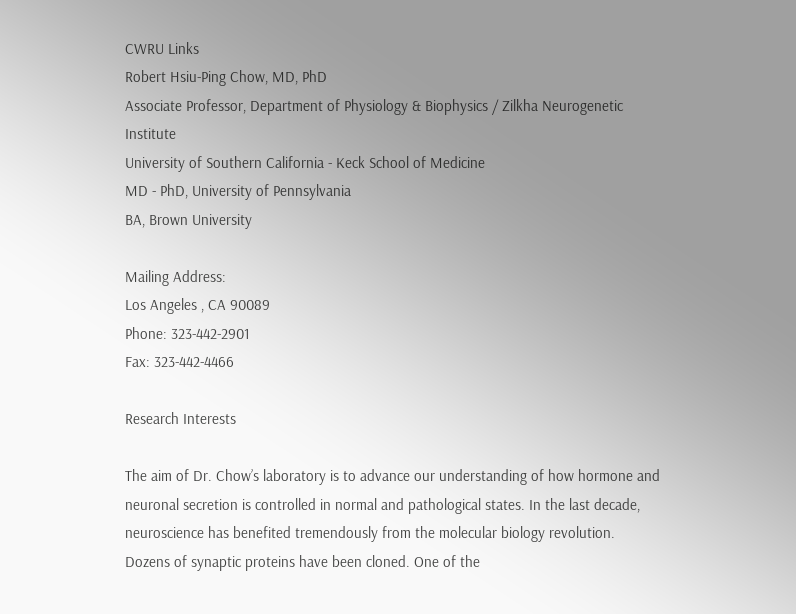CWRU Links
Robert Hsiu-Ping Chow, MD, PhD
Associate Professor, Department of Physiology & Biophysics / Zilkha Neurogenetic Institute
University of Southern California - Keck School of Medicine
MD - PhD, University of Pennsylvania
BA, Brown University

Mailing Address:
Los Angeles , CA 90089
Phone: 323-442-2901
Fax: 323-442-4466

Research Interests

The aim of Dr. Chow’s laboratory is to advance our understanding of how hormone and neuronal secretion is controlled in normal and pathological states. In the last decade, neuroscience has benefited tremendously from the molecular biology revolution. Dozens of synaptic proteins have been cloned. One of the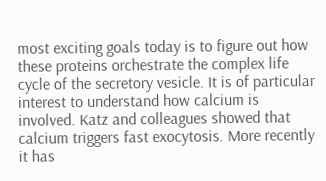most exciting goals today is to figure out how these proteins orchestrate the complex life cycle of the secretory vesicle. It is of particular interest to understand how calcium is involved. Katz and colleagues showed that calcium triggers fast exocytosis. More recently it has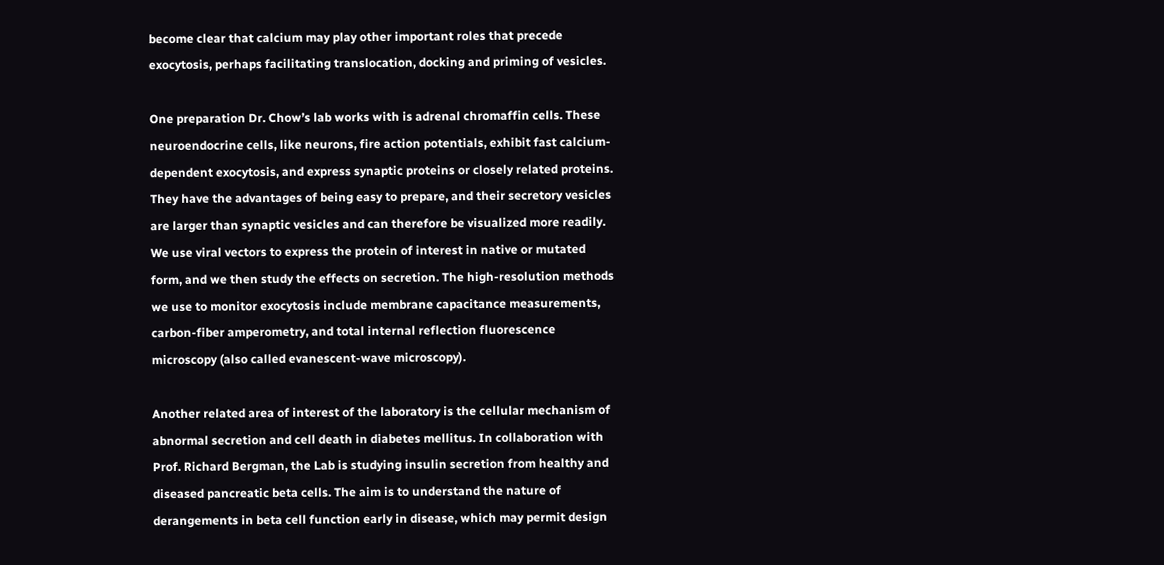become clear that calcium may play other important roles that precede exocytosis, perhaps facilitating translocation, docking and priming of vesicles.

One preparation Dr. Chow’s lab works with is adrenal chromaffin cells. These neuroendocrine cells, like neurons, fire action potentials, exhibit fast calcium-dependent exocytosis, and express synaptic proteins or closely related proteins. They have the advantages of being easy to prepare, and their secretory vesicles are larger than synaptic vesicles and can therefore be visualized more readily. We use viral vectors to express the protein of interest in native or mutated form, and we then study the effects on secretion. The high-resolution methods we use to monitor exocytosis include membrane capacitance measurements, carbon-fiber amperometry, and total internal reflection fluorescence microscopy (also called evanescent-wave microscopy).

Another related area of interest of the laboratory is the cellular mechanism of abnormal secretion and cell death in diabetes mellitus. In collaboration with Prof. Richard Bergman, the Lab is studying insulin secretion from healthy and diseased pancreatic beta cells. The aim is to understand the nature of derangements in beta cell function early in disease, which may permit design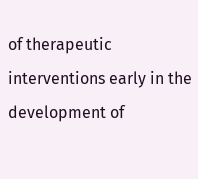of therapeutic interventions early in the development of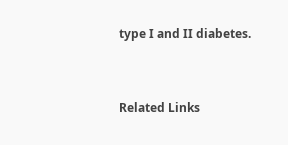type I and II diabetes.



Related Links